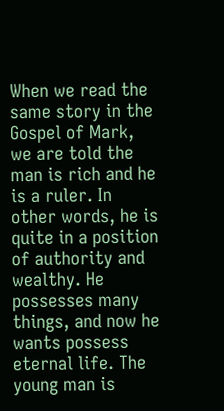When we read the same story in the Gospel of Mark, we are told the man is rich and he is a ruler. In other words, he is quite in a position of authority and wealthy. He possesses many things, and now he wants possess eternal life. The young man is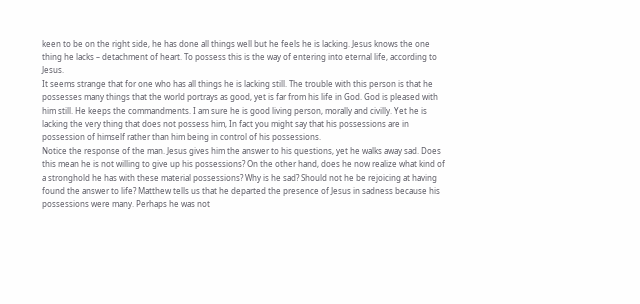keen to be on the right side, he has done all things well but he feels he is lacking. Jesus knows the one thing he lacks – detachment of heart. To possess this is the way of entering into eternal life, according to Jesus.
It seems strange that for one who has all things he is lacking still. The trouble with this person is that he possesses many things that the world portrays as good, yet is far from his life in God. God is pleased with him still. He keeps the commandments. I am sure he is good living person, morally and civilly. Yet he is lacking the very thing that does not possess him, In fact you might say that his possessions are in possession of himself rather than him being in control of his possessions.
Notice the response of the man. Jesus gives him the answer to his questions, yet he walks away sad. Does this mean he is not willing to give up his possessions? On the other hand, does he now realize what kind of a stronghold he has with these material possessions? Why is he sad? Should not he be rejoicing at having found the answer to life? Matthew tells us that he departed the presence of Jesus in sadness because his possessions were many. Perhaps he was not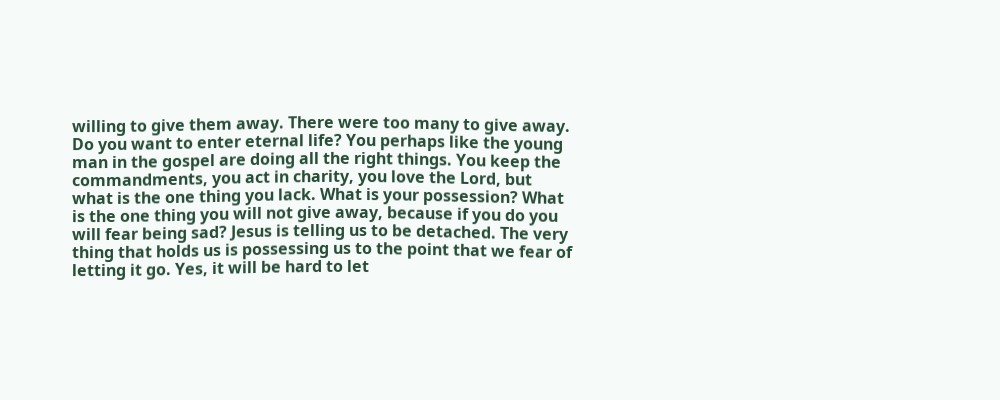willing to give them away. There were too many to give away.
Do you want to enter eternal life? You perhaps like the young man in the gospel are doing all the right things. You keep the commandments, you act in charity, you love the Lord, but what is the one thing you lack. What is your possession? What is the one thing you will not give away, because if you do you will fear being sad? Jesus is telling us to be detached. The very thing that holds us is possessing us to the point that we fear of letting it go. Yes, it will be hard to let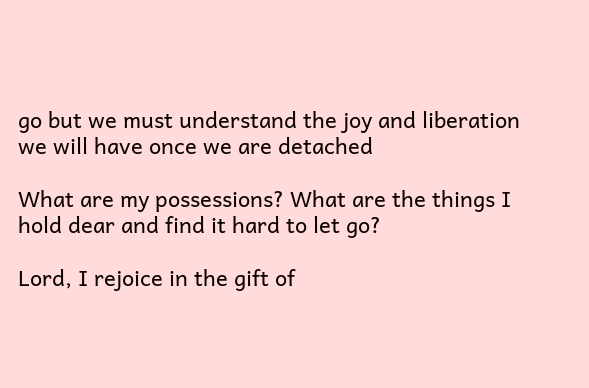go but we must understand the joy and liberation we will have once we are detached

What are my possessions? What are the things I hold dear and find it hard to let go?

Lord, I rejoice in the gift of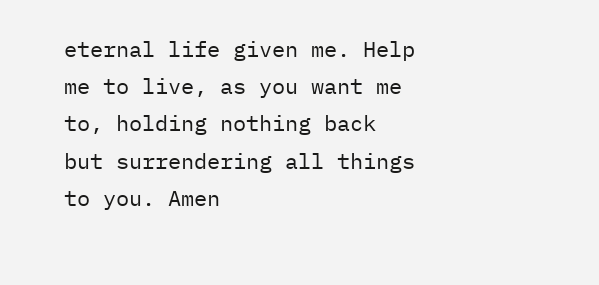eternal life given me. Help me to live, as you want me to, holding nothing back but surrendering all things to you. Amen